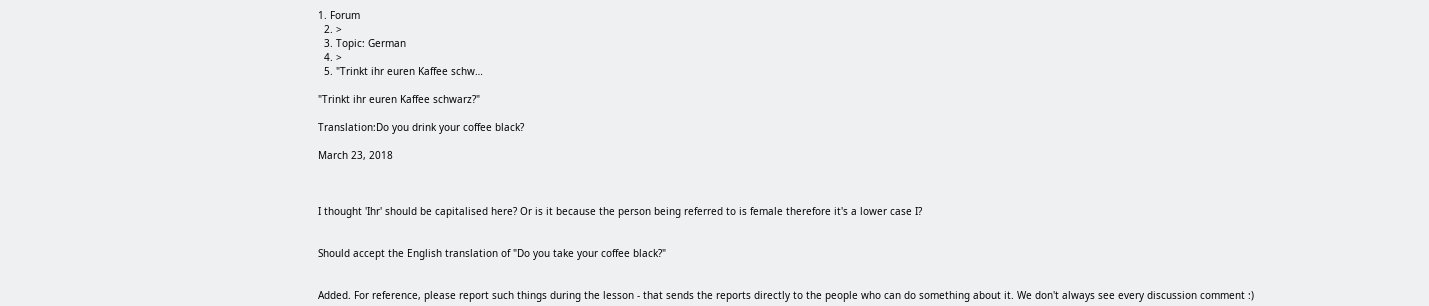1. Forum
  2. >
  3. Topic: German
  4. >
  5. "Trinkt ihr euren Kaffee schw…

"Trinkt ihr euren Kaffee schwarz?"

Translation:Do you drink your coffee black?

March 23, 2018



I thought 'Ihr' should be capitalised here? Or is it because the person being referred to is female therefore it's a lower case I?


Should accept the English translation of "Do you take your coffee black?"


Added. For reference, please report such things during the lesson - that sends the reports directly to the people who can do something about it. We don't always see every discussion comment :)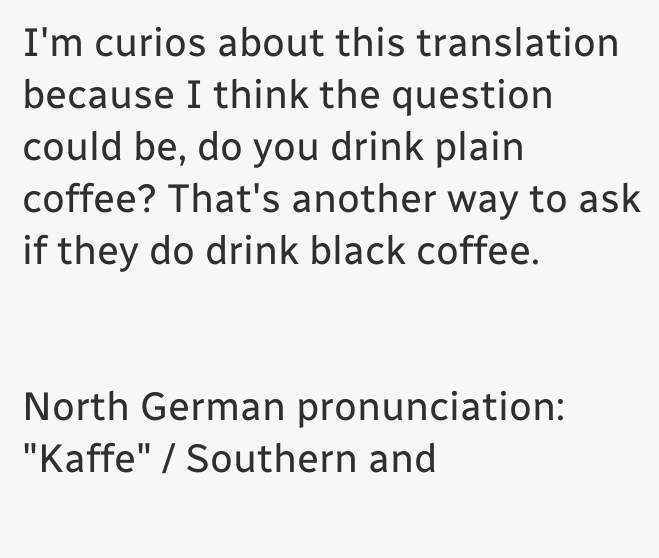I'm curios about this translation because I think the question could be, do you drink plain coffee? That's another way to ask if they do drink black coffee.


North German pronunciation: "Kaffe" / Southern and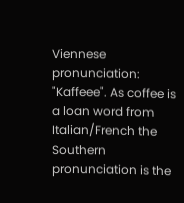Viennese pronunciation: "Kaffeee". As coffee is a loan word from Italian/French the Southern pronunciation is the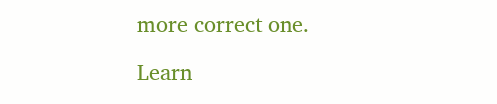more correct one.

Learn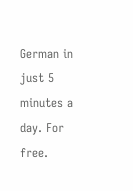German in just 5 minutes a day. For free.